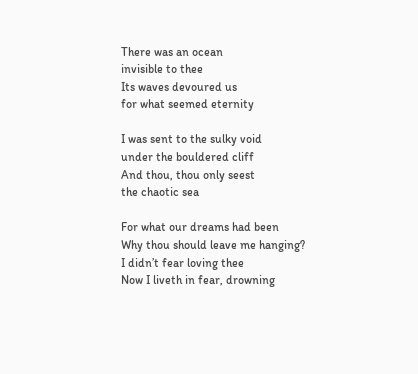There was an ocean
invisible to thee
Its waves devoured us
for what seemed eternity

I was sent to the sulky void
under the bouldered cliff
And thou, thou only seest
the chaotic sea

For what our dreams had been
Why thou should leave me hanging?
I didn’t fear loving thee
Now I liveth in fear, drowning